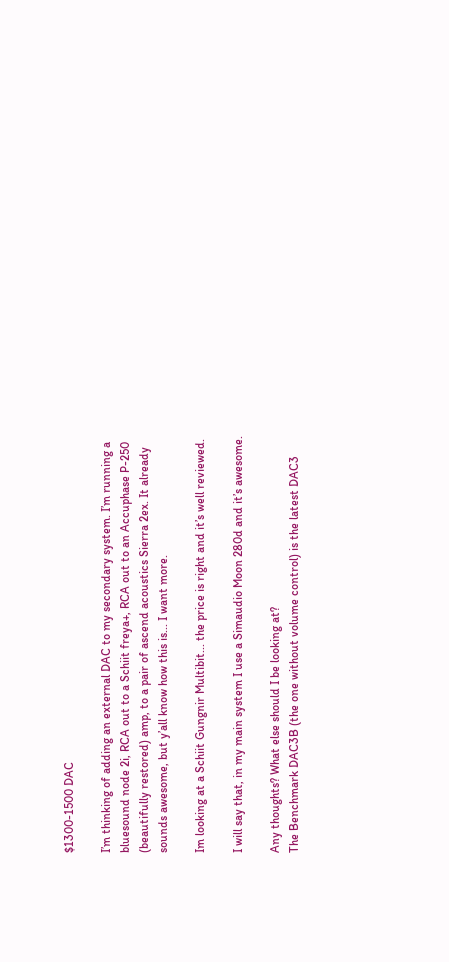$1300-1500 DAC

I’m thinking of adding an external DAC to my secondary system. I’m running a bluesound node 2i, RCA out to a Schiit freya+, RCA out to an Accuphase P-250 (beautifully restored) amp, to a pair of ascend acoustics Sierra 2ex. It already sounds awesome, but y’all know how this is... I want more.

Im looking at a Schiit Gungnir Multibit... the price is right and it’s well reviewed.

I will say that, in my main system I use a Simaudio Moon 280d and it’s awesome.

Any thoughts? What else should I be looking at?
The Benchmark DAC3B (the one without volume control) is the latest DAC3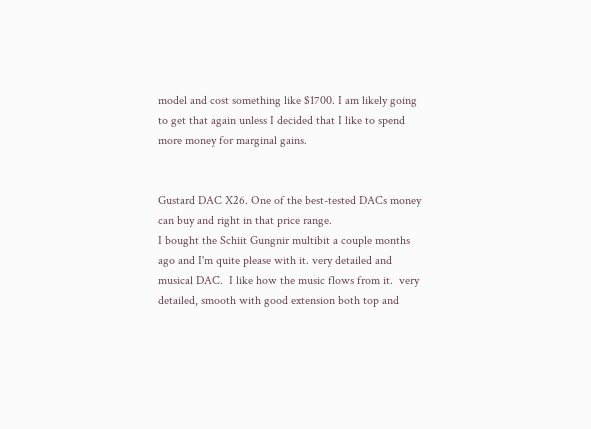model and cost something like $1700. I am likely going to get that again unless I decided that I like to spend more money for marginal gains.


Gustard DAC X26. One of the best-tested DACs money can buy and right in that price range.
I bought the Schiit Gungnir multibit a couple months ago and I'm quite please with it. very detailed and musical DAC.  I like how the music flows from it.  very detailed, smooth with good extension both top and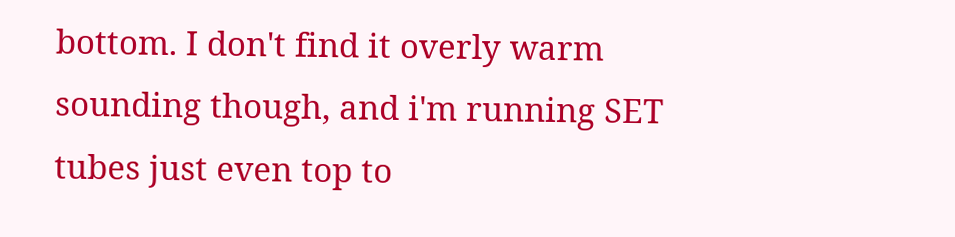bottom. I don't find it overly warm sounding though, and i'm running SET tubes just even top to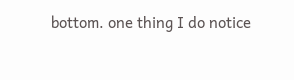bottom. one thing I do notice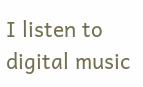I listen to digital music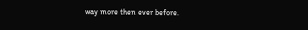way more then ever before.